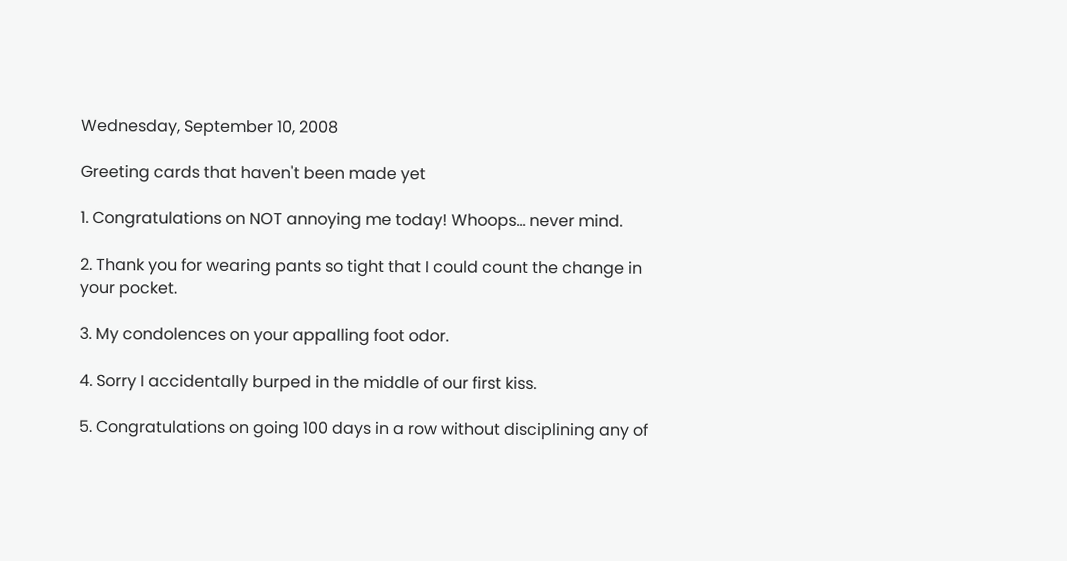Wednesday, September 10, 2008

Greeting cards that haven't been made yet

1. Congratulations on NOT annoying me today! Whoops... never mind.

2. Thank you for wearing pants so tight that I could count the change in your pocket.

3. My condolences on your appalling foot odor.

4. Sorry I accidentally burped in the middle of our first kiss.

5. Congratulations on going 100 days in a row without disciplining any of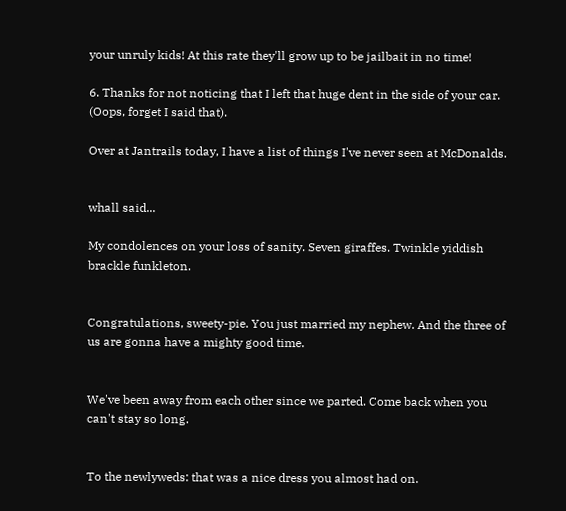your unruly kids! At this rate they'll grow up to be jailbait in no time!

6. Thanks for not noticing that I left that huge dent in the side of your car. (Oops, forget I said that).

Over at Jantrails today, I have a list of things I've never seen at McDonalds.


whall said...

My condolences on your loss of sanity. Seven giraffes. Twinkle yiddish brackle funkleton.


Congratulations, sweety-pie. You just married my nephew. And the three of us are gonna have a mighty good time.


We've been away from each other since we parted. Come back when you can't stay so long.


To the newlyweds: that was a nice dress you almost had on.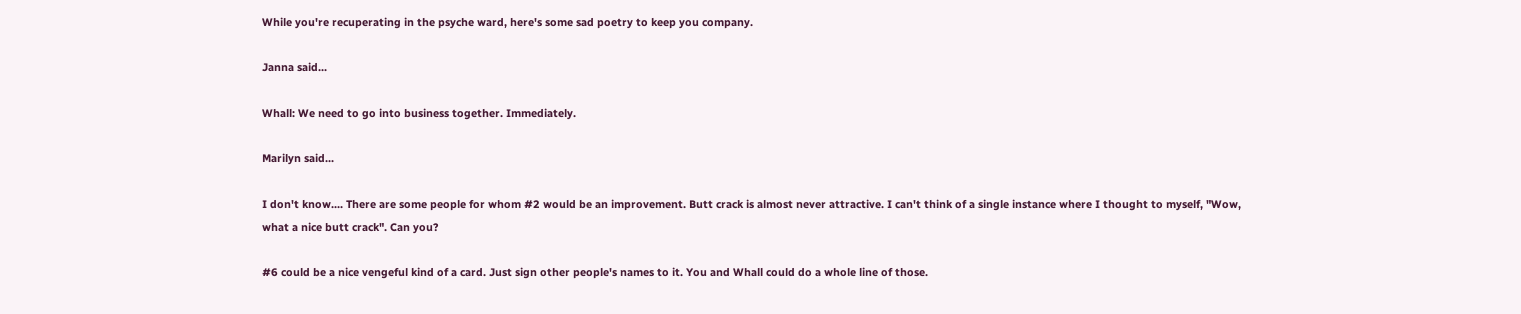While you're recuperating in the psyche ward, here's some sad poetry to keep you company.

Janna said...

Whall: We need to go into business together. Immediately.

Marilyn said...

I don't know.... There are some people for whom #2 would be an improvement. Butt crack is almost never attractive. I can't think of a single instance where I thought to myself, "Wow, what a nice butt crack". Can you?

#6 could be a nice vengeful kind of a card. Just sign other people's names to it. You and Whall could do a whole line of those.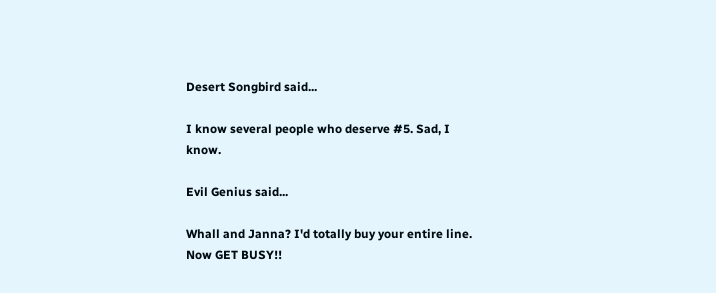Desert Songbird said...

I know several people who deserve #5. Sad, I know.

Evil Genius said...

Whall and Janna? I'd totally buy your entire line. Now GET BUSY!!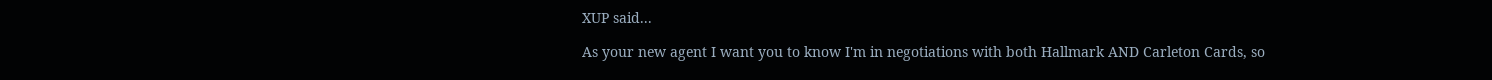XUP said...

As your new agent I want you to know I'm in negotiations with both Hallmark AND Carleton Cards, so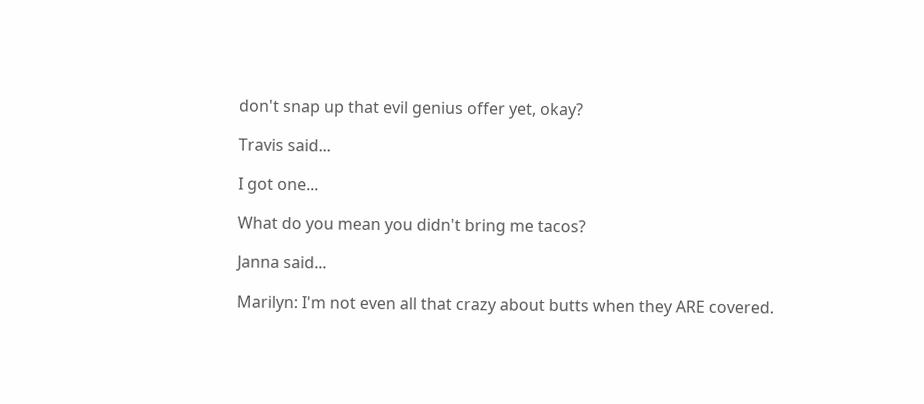don't snap up that evil genius offer yet, okay?

Travis said...

I got one...

What do you mean you didn't bring me tacos?

Janna said...

Marilyn: I'm not even all that crazy about butts when they ARE covered.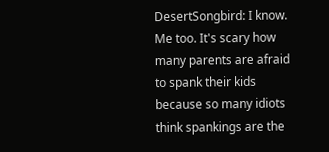DesertSongbird: I know. Me too. It's scary how many parents are afraid to spank their kids because so many idiots think spankings are the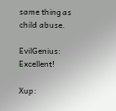same thing as child abuse.

EvilGenius: Excellent!

Xup: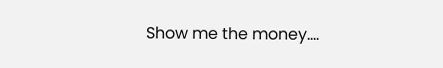Show me the money....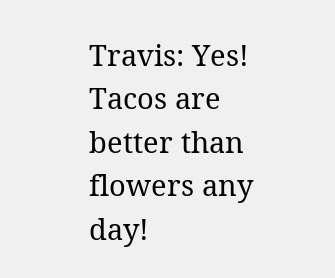Travis: Yes! Tacos are better than flowers any day!